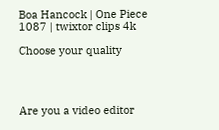Boa Hancock | One Piece 1087 | twixtor clips 4k

Choose your quality




Are you a video editor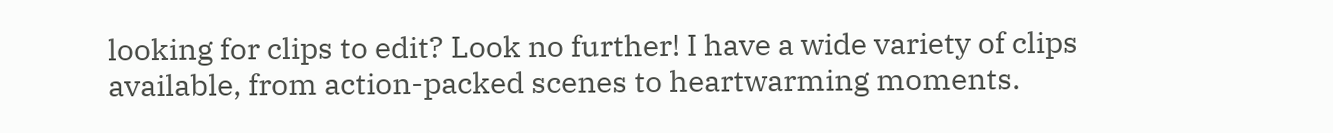looking for clips to edit? Look no further! I have a wide variety of clips available, from action-packed scenes to heartwarming moments.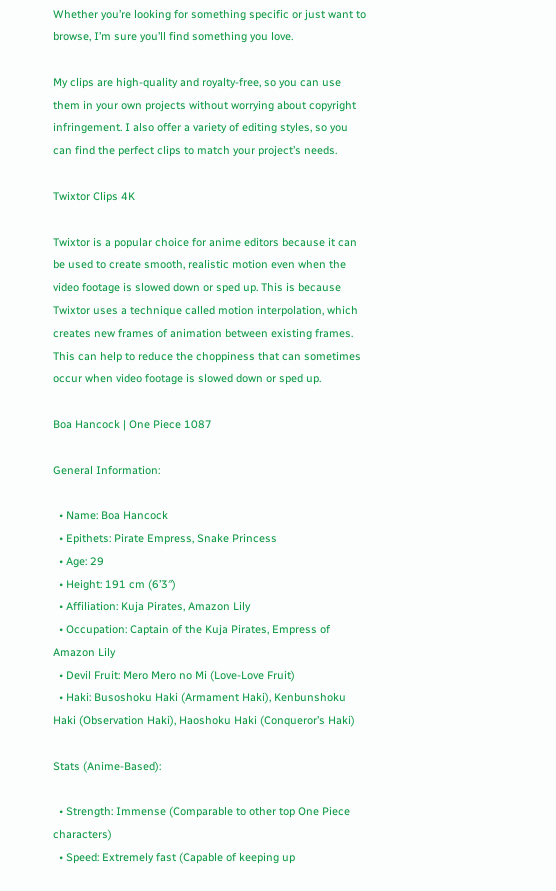Whether you’re looking for something specific or just want to browse, I’m sure you’ll find something you love.

My clips are high-quality and royalty-free, so you can use them in your own projects without worrying about copyright infringement. I also offer a variety of editing styles, so you can find the perfect clips to match your project’s needs.

Twixtor Clips 4K

Twixtor is a popular choice for anime editors because it can be used to create smooth, realistic motion even when the video footage is slowed down or sped up. This is because Twixtor uses a technique called motion interpolation, which creates new frames of animation between existing frames. This can help to reduce the choppiness that can sometimes occur when video footage is slowed down or sped up.

Boa Hancock | One Piece 1087

General Information:

  • Name: Boa Hancock
  • Epithets: Pirate Empress, Snake Princess
  • Age: 29
  • Height: 191 cm (6’3″)
  • Affiliation: Kuja Pirates, Amazon Lily
  • Occupation: Captain of the Kuja Pirates, Empress of Amazon Lily
  • Devil Fruit: Mero Mero no Mi (Love-Love Fruit)
  • Haki: Busoshoku Haki (Armament Haki), Kenbunshoku Haki (Observation Haki), Haoshoku Haki (Conqueror’s Haki)

Stats (Anime-Based):

  • Strength: Immense (Comparable to other top One Piece characters)
  • Speed: Extremely fast (Capable of keeping up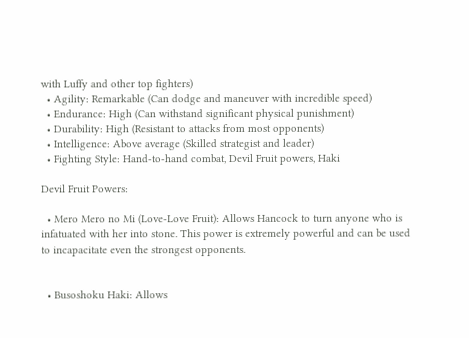with Luffy and other top fighters)
  • Agility: Remarkable (Can dodge and maneuver with incredible speed)
  • Endurance: High (Can withstand significant physical punishment)
  • Durability: High (Resistant to attacks from most opponents)
  • Intelligence: Above average (Skilled strategist and leader)
  • Fighting Style: Hand-to-hand combat, Devil Fruit powers, Haki

Devil Fruit Powers:

  • Mero Mero no Mi (Love-Love Fruit): Allows Hancock to turn anyone who is infatuated with her into stone. This power is extremely powerful and can be used to incapacitate even the strongest opponents.


  • Busoshoku Haki: Allows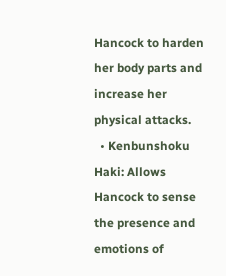Hancock to harden her body parts and increase her physical attacks.
  • Kenbunshoku Haki: Allows Hancock to sense the presence and emotions of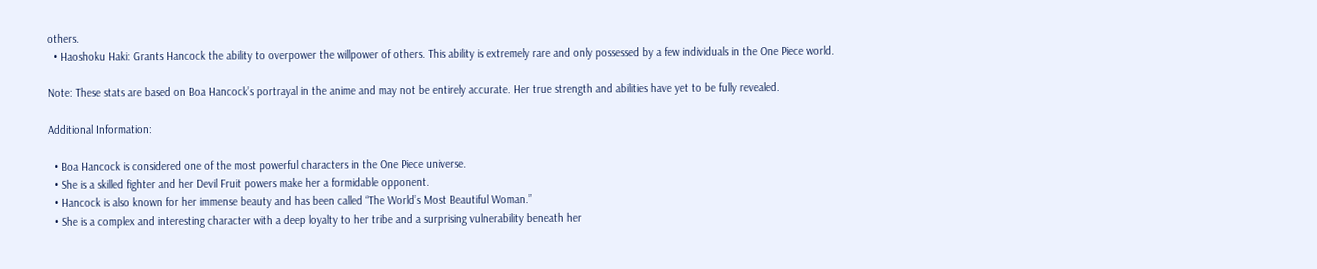others.
  • Haoshoku Haki: Grants Hancock the ability to overpower the willpower of others. This ability is extremely rare and only possessed by a few individuals in the One Piece world.

Note: These stats are based on Boa Hancock’s portrayal in the anime and may not be entirely accurate. Her true strength and abilities have yet to be fully revealed.

Additional Information:

  • Boa Hancock is considered one of the most powerful characters in the One Piece universe.
  • She is a skilled fighter and her Devil Fruit powers make her a formidable opponent.
  • Hancock is also known for her immense beauty and has been called “The World’s Most Beautiful Woman.”
  • She is a complex and interesting character with a deep loyalty to her tribe and a surprising vulnerability beneath her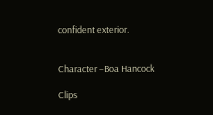confident exterior.


Character –Boa Hancock

Clips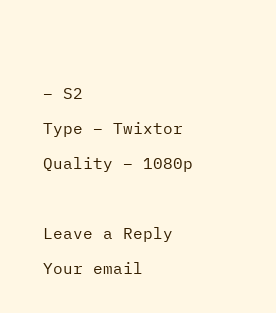– S2

Type – Twixtor

Quality – 1080p



Leave a Reply

Your email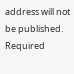address will not be published. Required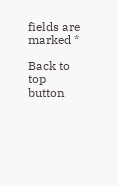fields are marked *

Back to top button